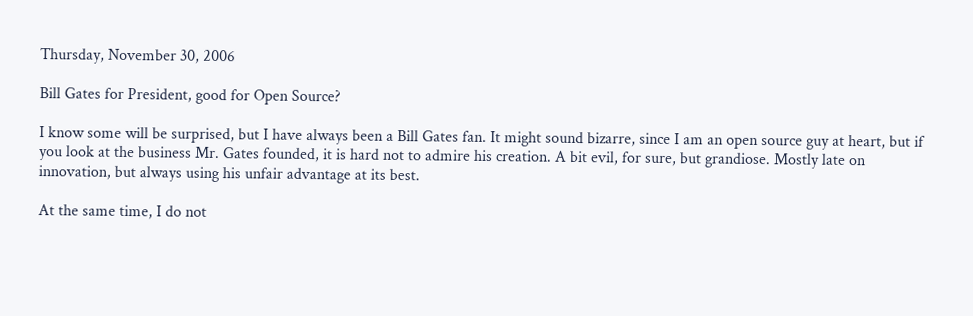Thursday, November 30, 2006

Bill Gates for President, good for Open Source?

I know some will be surprised, but I have always been a Bill Gates fan. It might sound bizarre, since I am an open source guy at heart, but if you look at the business Mr. Gates founded, it is hard not to admire his creation. A bit evil, for sure, but grandiose. Mostly late on innovation, but always using his unfair advantage at its best.

At the same time, I do not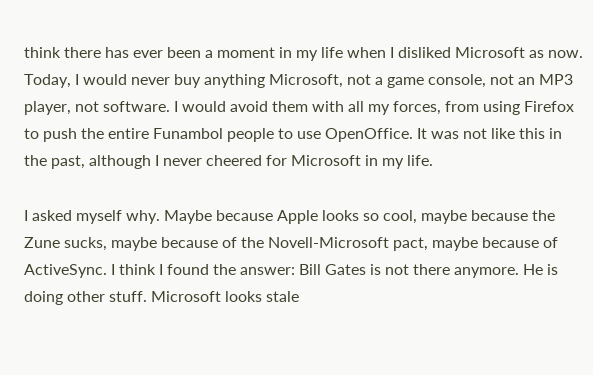think there has ever been a moment in my life when I disliked Microsoft as now. Today, I would never buy anything Microsoft, not a game console, not an MP3 player, not software. I would avoid them with all my forces, from using Firefox to push the entire Funambol people to use OpenOffice. It was not like this in the past, although I never cheered for Microsoft in my life.

I asked myself why. Maybe because Apple looks so cool, maybe because the Zune sucks, maybe because of the Novell-Microsoft pact, maybe because of ActiveSync. I think I found the answer: Bill Gates is not there anymore. He is doing other stuff. Microsoft looks stale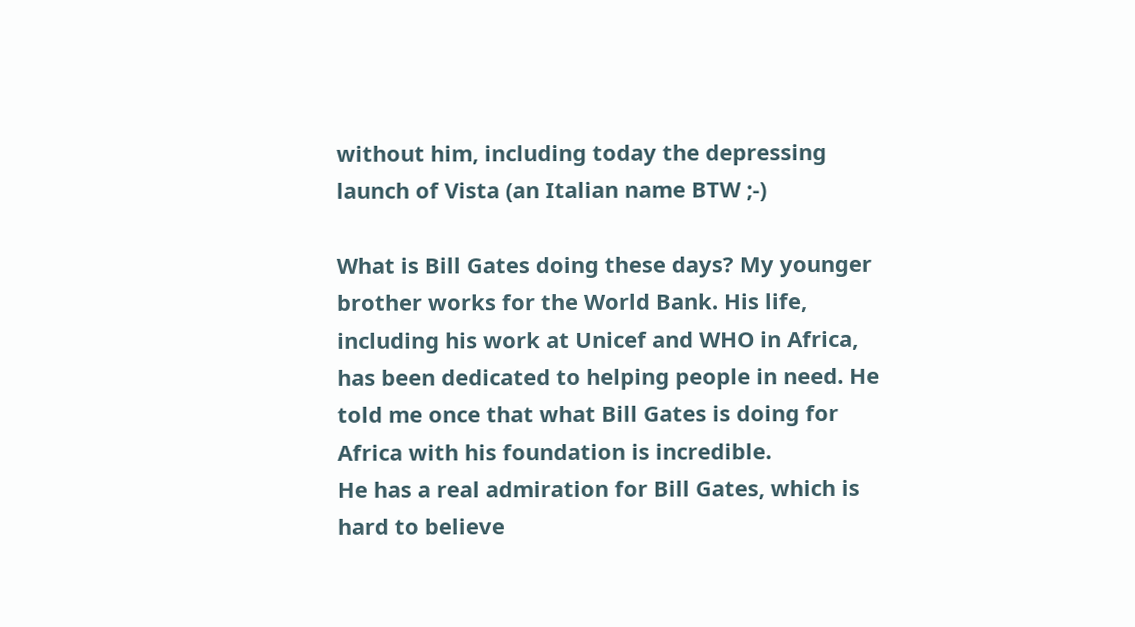without him, including today the depressing launch of Vista (an Italian name BTW ;-)

What is Bill Gates doing these days? My younger brother works for the World Bank. His life, including his work at Unicef and WHO in Africa, has been dedicated to helping people in need. He told me once that what Bill Gates is doing for Africa with his foundation is incredible.
He has a real admiration for Bill Gates, which is hard to believe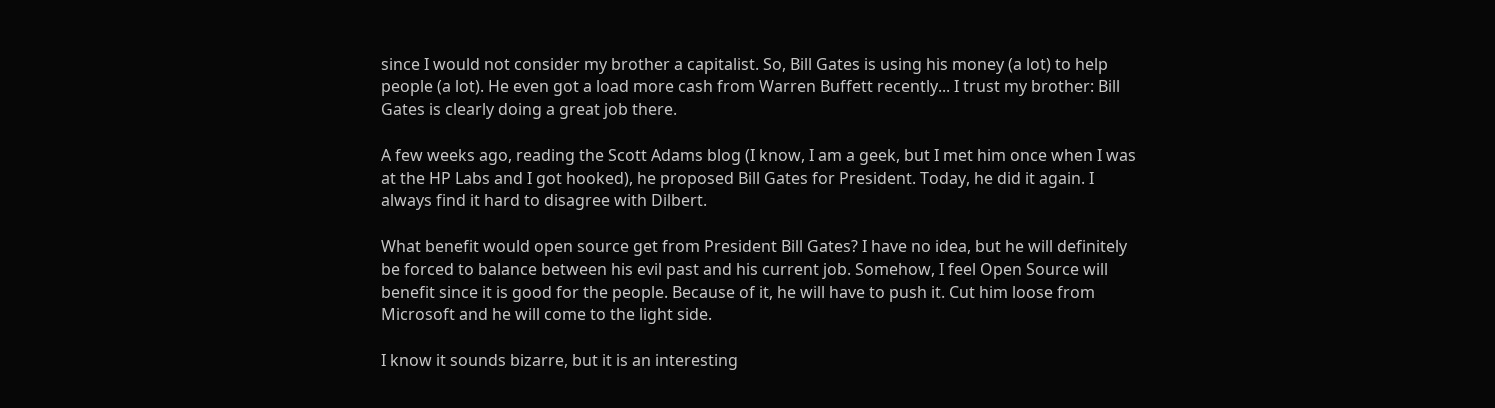since I would not consider my brother a capitalist. So, Bill Gates is using his money (a lot) to help people (a lot). He even got a load more cash from Warren Buffett recently... I trust my brother: Bill Gates is clearly doing a great job there.

A few weeks ago, reading the Scott Adams blog (I know, I am a geek, but I met him once when I was at the HP Labs and I got hooked), he proposed Bill Gates for President. Today, he did it again. I always find it hard to disagree with Dilbert.

What benefit would open source get from President Bill Gates? I have no idea, but he will definitely be forced to balance between his evil past and his current job. Somehow, I feel Open Source will benefit since it is good for the people. Because of it, he will have to push it. Cut him loose from Microsoft and he will come to the light side.

I know it sounds bizarre, but it is an interesting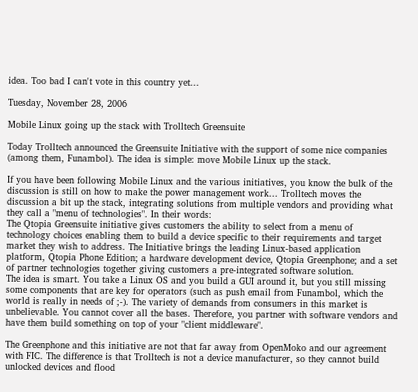idea. Too bad I can't vote in this country yet...

Tuesday, November 28, 2006

Mobile Linux going up the stack with Trolltech Greensuite

Today Trolltech announced the Greensuite Initiative with the support of some nice companies (among them, Funambol). The idea is simple: move Mobile Linux up the stack.

If you have been following Mobile Linux and the various initiatives, you know the bulk of the discussion is still on how to make the power management work... Trolltech moves the discussion a bit up the stack, integrating solutions from multiple vendors and providing what they call a "menu of technologies". In their words:
The Qtopia Greensuite initiative gives customers the ability to select from a menu of technology choices enabling them to build a device specific to their requirements and target market they wish to address. The Initiative brings the leading Linux-based application platform, Qtopia Phone Edition; a hardware development device, Qtopia Greenphone; and a set of partner technologies together giving customers a pre-integrated software solution.
The idea is smart. You take a Linux OS and you build a GUI around it, but you still missing some components that are key for operators (such as push email from Funambol, which the world is really in needs of ;-). The variety of demands from consumers in this market is unbelievable. You cannot cover all the bases. Therefore, you partner with software vendors and have them build something on top of your "client middleware".

The Greenphone and this initiative are not that far away from OpenMoko and our agreement with FIC. The difference is that Trolltech is not a device manufacturer, so they cannot build unlocked devices and flood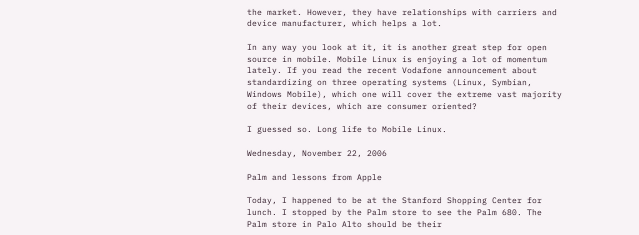the market. However, they have relationships with carriers and device manufacturer, which helps a lot.

In any way you look at it, it is another great step for open source in mobile. Mobile Linux is enjoying a lot of momentum lately. If you read the recent Vodafone announcement about standardizing on three operating systems (Linux, Symbian, Windows Mobile), which one will cover the extreme vast majority of their devices, which are consumer oriented?

I guessed so. Long life to Mobile Linux.

Wednesday, November 22, 2006

Palm and lessons from Apple

Today, I happened to be at the Stanford Shopping Center for lunch. I stopped by the Palm store to see the Palm 680. The Palm store in Palo Alto should be their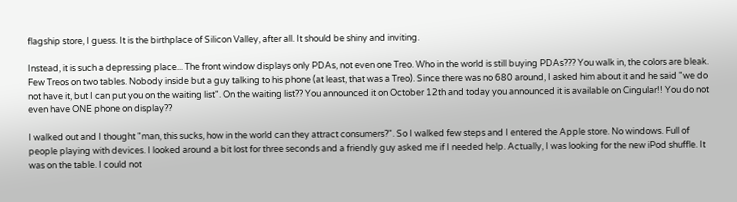flagship store, I guess. It is the birthplace of Silicon Valley, after all. It should be shiny and inviting.

Instead, it is such a depressing place... The front window displays only PDAs, not even one Treo. Who in the world is still buying PDAs??? You walk in, the colors are bleak. Few Treos on two tables. Nobody inside but a guy talking to his phone (at least, that was a Treo). Since there was no 680 around, I asked him about it and he said "we do not have it, but I can put you on the waiting list". On the waiting list?? You announced it on October 12th and today you announced it is available on Cingular!! You do not even have ONE phone on display??

I walked out and I thought "man, this sucks, how in the world can they attract consumers?". So I walked few steps and I entered the Apple store. No windows. Full of people playing with devices. I looked around a bit lost for three seconds and a friendly guy asked me if I needed help. Actually, I was looking for the new iPod shuffle. It was on the table. I could not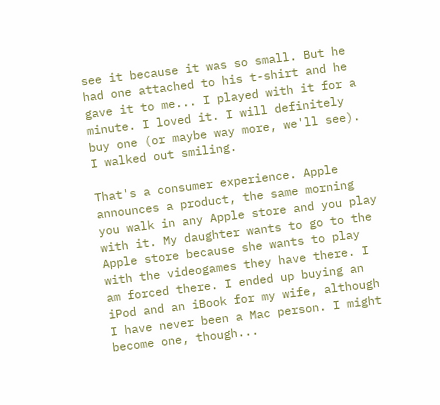see it because it was so small. But he had one attached to his t-shirt and he gave it to me... I played with it for a minute. I loved it. I will definitely buy one (or maybe way more, we'll see). I walked out smiling.

That's a consumer experience. Apple announces a product, the same morning you walk in any Apple store and you play with it. My daughter wants to go to the Apple store because she wants to play with the videogames they have there. I am forced there. I ended up buying an iPod and an iBook for my wife, although I have never been a Mac person. I might become one, though...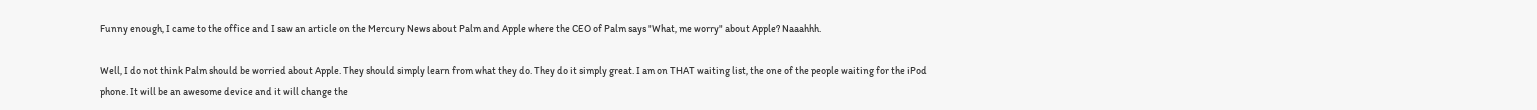Funny enough, I came to the office and I saw an article on the Mercury News about Palm and Apple where the CEO of Palm says "What, me worry" about Apple? Naaahhh.

Well, I do not think Palm should be worried about Apple. They should simply learn from what they do. They do it simply great. I am on THAT waiting list, the one of the people waiting for the iPod phone. It will be an awesome device and it will change the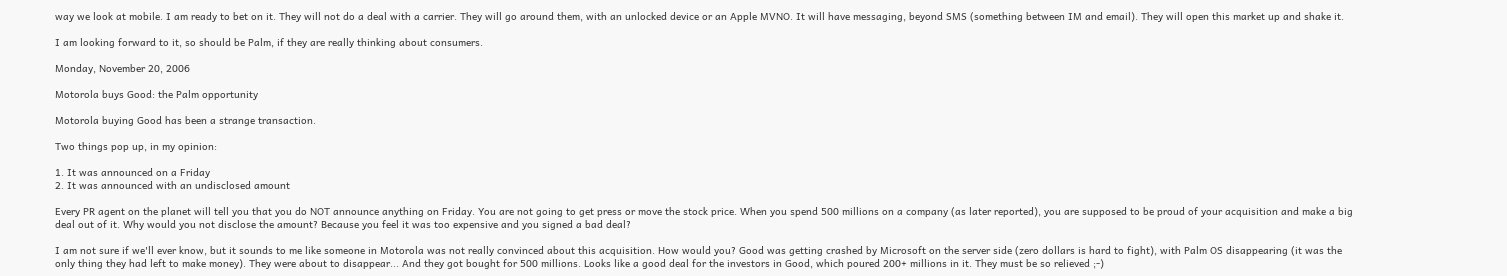way we look at mobile. I am ready to bet on it. They will not do a deal with a carrier. They will go around them, with an unlocked device or an Apple MVNO. It will have messaging, beyond SMS (something between IM and email). They will open this market up and shake it.

I am looking forward to it, so should be Palm, if they are really thinking about consumers.

Monday, November 20, 2006

Motorola buys Good: the Palm opportunity

Motorola buying Good has been a strange transaction.

Two things pop up, in my opinion:

1. It was announced on a Friday
2. It was announced with an undisclosed amount

Every PR agent on the planet will tell you that you do NOT announce anything on Friday. You are not going to get press or move the stock price. When you spend 500 millions on a company (as later reported), you are supposed to be proud of your acquisition and make a big deal out of it. Why would you not disclose the amount? Because you feel it was too expensive and you signed a bad deal?

I am not sure if we'll ever know, but it sounds to me like someone in Motorola was not really convinced about this acquisition. How would you? Good was getting crashed by Microsoft on the server side (zero dollars is hard to fight), with Palm OS disappearing (it was the only thing they had left to make money). They were about to disappear... And they got bought for 500 millions. Looks like a good deal for the investors in Good, which poured 200+ millions in it. They must be so relieved ;-)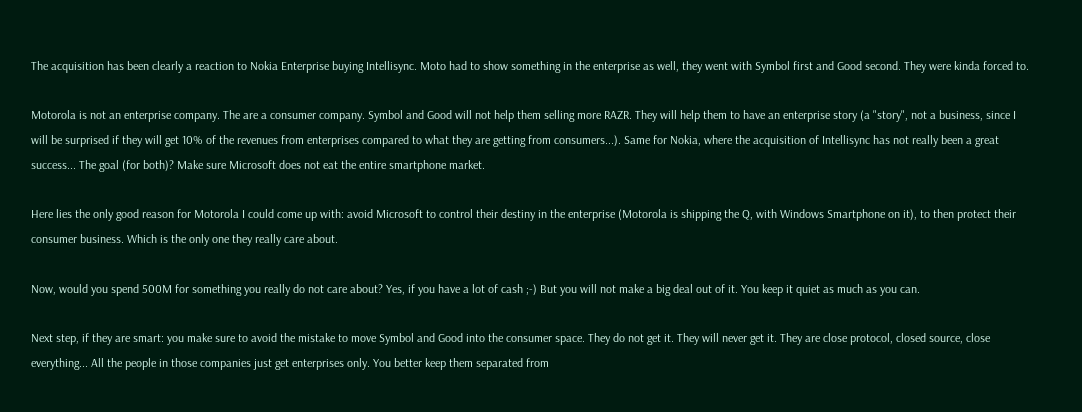The acquisition has been clearly a reaction to Nokia Enterprise buying Intellisync. Moto had to show something in the enterprise as well, they went with Symbol first and Good second. They were kinda forced to.

Motorola is not an enterprise company. The are a consumer company. Symbol and Good will not help them selling more RAZR. They will help them to have an enterprise story (a "story", not a business, since I will be surprised if they will get 10% of the revenues from enterprises compared to what they are getting from consumers...). Same for Nokia, where the acquisition of Intellisync has not really been a great success... The goal (for both)? Make sure Microsoft does not eat the entire smartphone market.

Here lies the only good reason for Motorola I could come up with: avoid Microsoft to control their destiny in the enterprise (Motorola is shipping the Q, with Windows Smartphone on it), to then protect their consumer business. Which is the only one they really care about.

Now, would you spend 500M for something you really do not care about? Yes, if you have a lot of cash ;-) But you will not make a big deal out of it. You keep it quiet as much as you can.

Next step, if they are smart: you make sure to avoid the mistake to move Symbol and Good into the consumer space. They do not get it. They will never get it. They are close protocol, closed source, close everything... All the people in those companies just get enterprises only. You better keep them separated from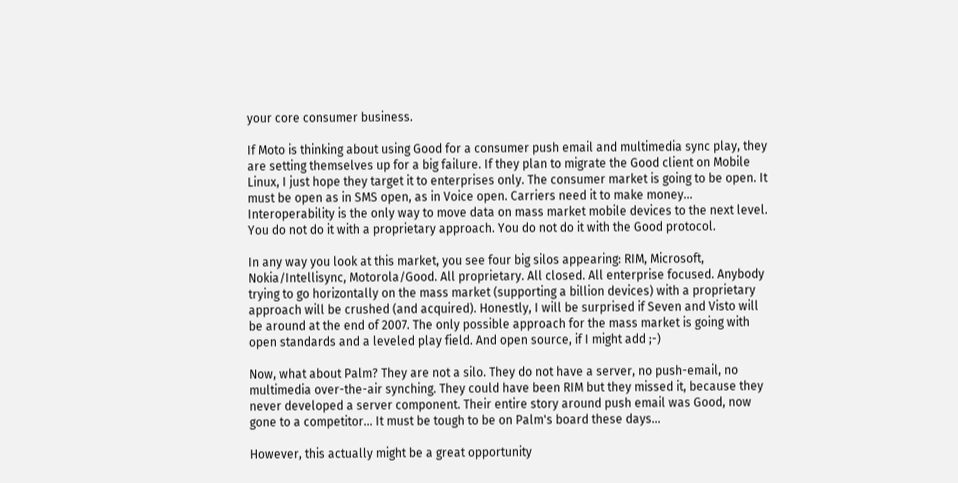your core consumer business.

If Moto is thinking about using Good for a consumer push email and multimedia sync play, they are setting themselves up for a big failure. If they plan to migrate the Good client on Mobile Linux, I just hope they target it to enterprises only. The consumer market is going to be open. It must be open as in SMS open, as in Voice open. Carriers need it to make money... Interoperability is the only way to move data on mass market mobile devices to the next level. You do not do it with a proprietary approach. You do not do it with the Good protocol.

In any way you look at this market, you see four big silos appearing: RIM, Microsoft, Nokia/Intellisync, Motorola/Good. All proprietary. All closed. All enterprise focused. Anybody trying to go horizontally on the mass market (supporting a billion devices) with a proprietary approach will be crushed (and acquired). Honestly, I will be surprised if Seven and Visto will be around at the end of 2007. The only possible approach for the mass market is going with open standards and a leveled play field. And open source, if I might add ;-)

Now, what about Palm? They are not a silo. They do not have a server, no push-email, no multimedia over-the-air synching. They could have been RIM but they missed it, because they never developed a server component. Their entire story around push email was Good, now gone to a competitor... It must be tough to be on Palm's board these days...

However, this actually might be a great opportunity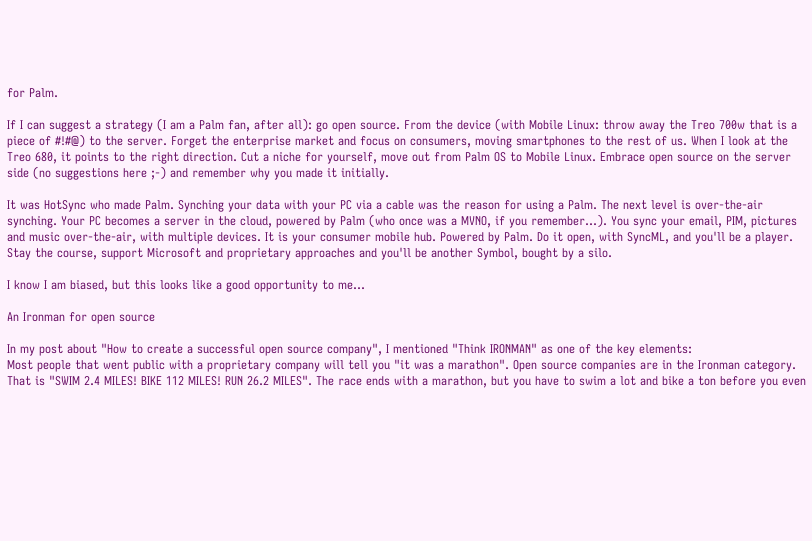for Palm.

If I can suggest a strategy (I am a Palm fan, after all): go open source. From the device (with Mobile Linux: throw away the Treo 700w that is a piece of #!#@) to the server. Forget the enterprise market and focus on consumers, moving smartphones to the rest of us. When I look at the Treo 680, it points to the right direction. Cut a niche for yourself, move out from Palm OS to Mobile Linux. Embrace open source on the server side (no suggestions here ;-) and remember why you made it initially.

It was HotSync who made Palm. Synching your data with your PC via a cable was the reason for using a Palm. The next level is over-the-air synching. Your PC becomes a server in the cloud, powered by Palm (who once was a MVNO, if you remember...). You sync your email, PIM, pictures and music over-the-air, with multiple devices. It is your consumer mobile hub. Powered by Palm. Do it open, with SyncML, and you'll be a player. Stay the course, support Microsoft and proprietary approaches and you'll be another Symbol, bought by a silo.

I know I am biased, but this looks like a good opportunity to me...

An Ironman for open source

In my post about "How to create a successful open source company", I mentioned "Think IRONMAN" as one of the key elements:
Most people that went public with a proprietary company will tell you "it was a marathon". Open source companies are in the Ironman category. That is "SWIM 2.4 MILES! BIKE 112 MILES! RUN 26.2 MILES". The race ends with a marathon, but you have to swim a lot and bike a ton before you even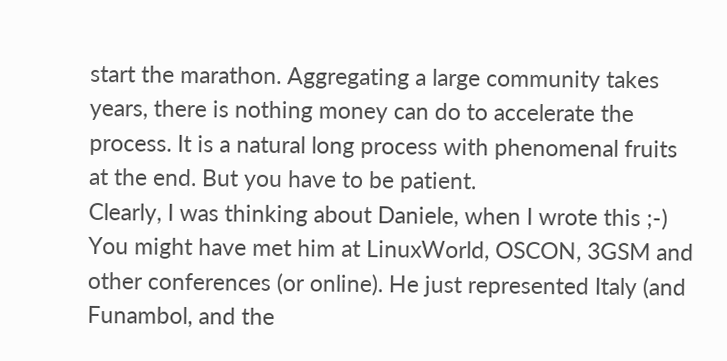start the marathon. Aggregating a large community takes years, there is nothing money can do to accelerate the process. It is a natural long process with phenomenal fruits at the end. But you have to be patient.
Clearly, I was thinking about Daniele, when I wrote this ;-) You might have met him at LinuxWorld, OSCON, 3GSM and other conferences (or online). He just represented Italy (and Funambol, and the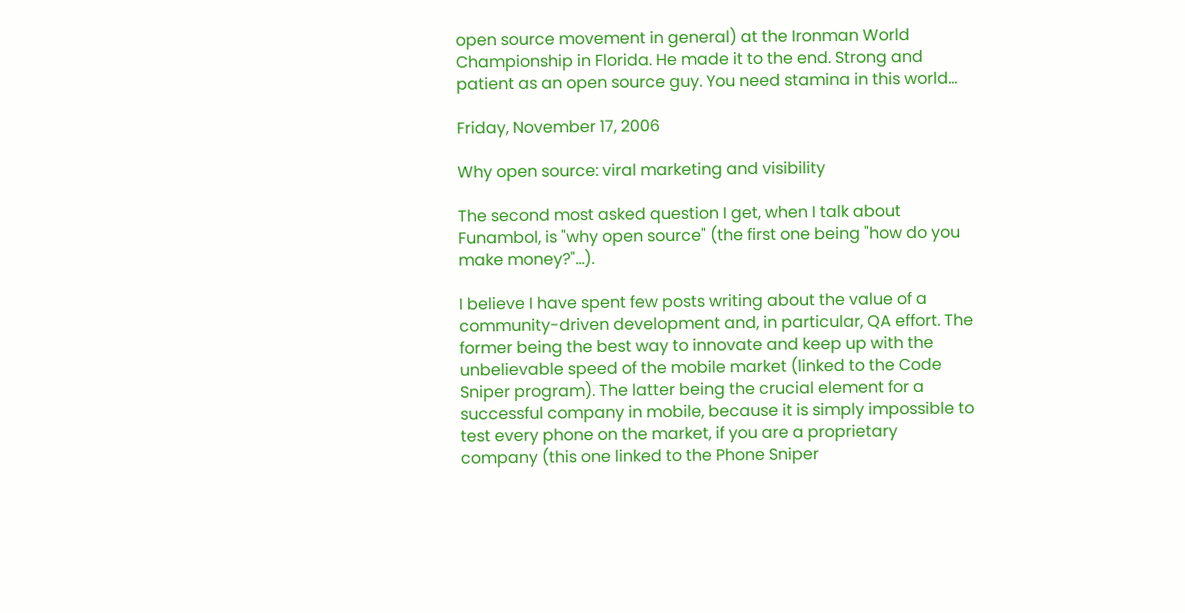open source movement in general) at the Ironman World Championship in Florida. He made it to the end. Strong and patient as an open source guy. You need stamina in this world...

Friday, November 17, 2006

Why open source: viral marketing and visibility

The second most asked question I get, when I talk about Funambol, is "why open source" (the first one being "how do you make money?"...).

I believe I have spent few posts writing about the value of a community-driven development and, in particular, QA effort. The former being the best way to innovate and keep up with the unbelievable speed of the mobile market (linked to the Code Sniper program). The latter being the crucial element for a successful company in mobile, because it is simply impossible to test every phone on the market, if you are a proprietary company (this one linked to the Phone Sniper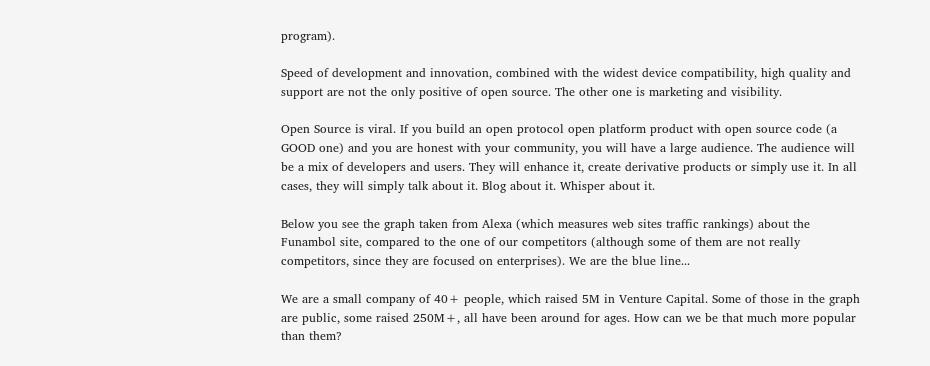program).

Speed of development and innovation, combined with the widest device compatibility, high quality and support are not the only positive of open source. The other one is marketing and visibility.

Open Source is viral. If you build an open protocol open platform product with open source code (a GOOD one) and you are honest with your community, you will have a large audience. The audience will be a mix of developers and users. They will enhance it, create derivative products or simply use it. In all cases, they will simply talk about it. Blog about it. Whisper about it.

Below you see the graph taken from Alexa (which measures web sites traffic rankings) about the Funambol site, compared to the one of our competitors (although some of them are not really competitors, since they are focused on enterprises). We are the blue line...

We are a small company of 40+ people, which raised 5M in Venture Capital. Some of those in the graph are public, some raised 250M+, all have been around for ages. How can we be that much more popular than them?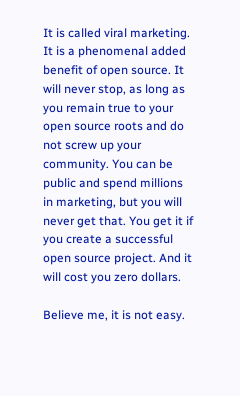It is called viral marketing. It is a phenomenal added benefit of open source. It will never stop, as long as you remain true to your open source roots and do not screw up your community. You can be public and spend millions in marketing, but you will never get that. You get it if you create a successful open source project. And it will cost you zero dollars.

Believe me, it is not easy.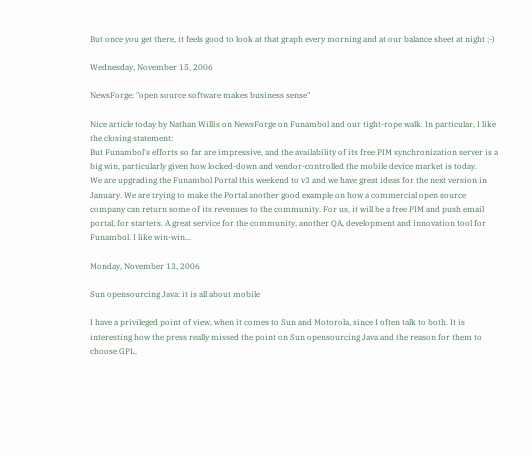But once you get there, it feels good to look at that graph every morning and at our balance sheet at night ;-)

Wednesday, November 15, 2006

NewsForge: "open source software makes business sense"

Nice article today by Nathan Willis on NewsForge on Funambol and our tight-rope walk. In particular, I like the closing statement:
But Funambol's efforts so far are impressive, and the availability of its free PIM synchronization server is a big win, particularly given how locked-down and vendor-controlled the mobile device market is today.
We are upgrading the Funambol Portal this weekend to v3 and we have great ideas for the next version in January. We are trying to make the Portal another good example on how a commercial open source company can return some of its revenues to the community. For us, it will be a free PIM and push email portal, for starters. A great service for the community, another QA, development and innovation tool for Funambol. I like win-win...

Monday, November 13, 2006

Sun opensourcing Java: it is all about mobile

I have a privileged point of view, when it comes to Sun and Motorola, since I often talk to both. It is interesting how the press really missed the point on Sun opensourcing Java and the reason for them to choose GPL.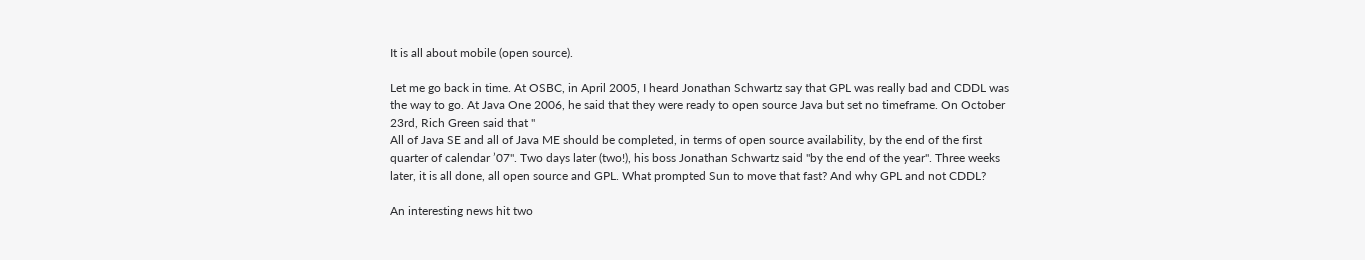It is all about mobile (open source).

Let me go back in time. At OSBC, in April 2005, I heard Jonathan Schwartz say that GPL was really bad and CDDL was the way to go. At Java One 2006, he said that they were ready to open source Java but set no timeframe. On October 23rd, Rich Green said that "
All of Java SE and all of Java ME should be completed, in terms of open source availability, by the end of the first quarter of calendar ’07". Two days later (two!), his boss Jonathan Schwartz said "by the end of the year". Three weeks later, it is all done, all open source and GPL. What prompted Sun to move that fast? And why GPL and not CDDL?

An interesting news hit two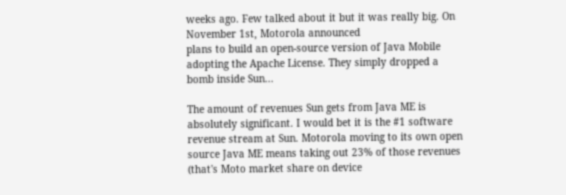weeks ago. Few talked about it but it was really big. On November 1st, Motorola announced
plans to build an open-source version of Java Mobile adopting the Apache License. They simply dropped a bomb inside Sun...

The amount of revenues Sun gets from Java ME is absolutely significant. I would bet it is the #1 software revenue stream at Sun. Motorola moving to its own open source Java ME means taking out 23% of those revenues (that's Moto market share on device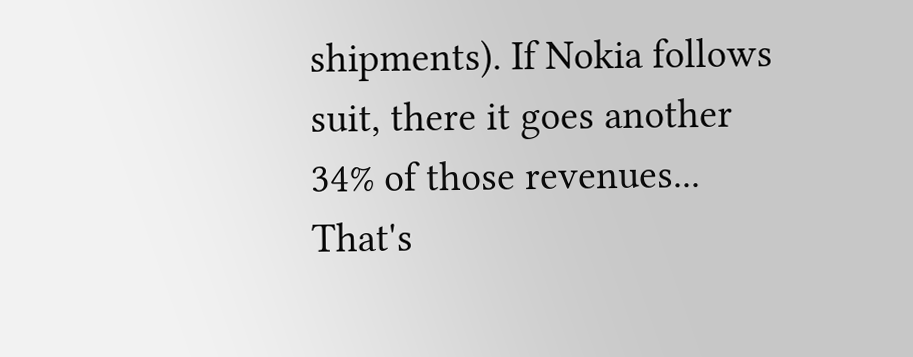shipments). If Nokia follows suit, there it goes another 34% of those revenues... That's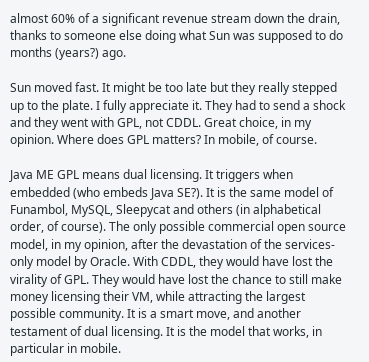almost 60% of a significant revenue stream down the drain, thanks to someone else doing what Sun was supposed to do months (years?) ago.

Sun moved fast. It might be too late but they really stepped up to the plate. I fully appreciate it. They had to send a shock and they went with GPL, not CDDL. Great choice, in my opinion. Where does GPL matters? In mobile, of course.

Java ME GPL means dual licensing. It triggers when embedded (who embeds Java SE?). It is the same model of Funambol, MySQL, Sleepycat and others (in alphabetical order, of course). The only possible commercial open source model, in my opinion, after the devastation of the services-only model by Oracle. With CDDL, they would have lost the virality of GPL. They would have lost the chance to still make money licensing their VM, while attracting the largest possible community. It is a smart move, and another testament of dual licensing. It is the model that works, in particular in mobile.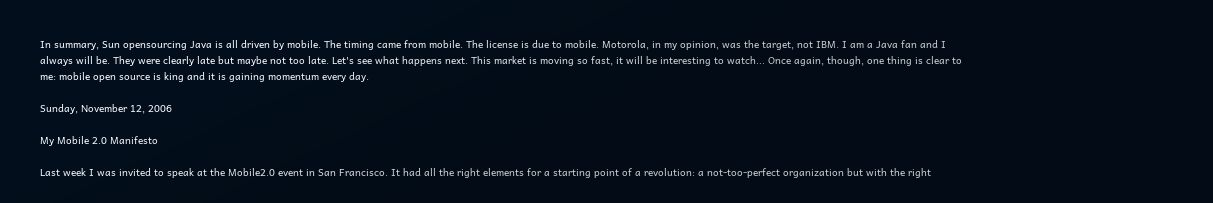In summary, Sun opensourcing Java is all driven by mobile. The timing came from mobile. The license is due to mobile. Motorola, in my opinion, was the target, not IBM. I am a Java fan and I always will be. They were clearly late but maybe not too late. Let's see what happens next. This market is moving so fast, it will be interesting to watch... Once again, though, one thing is clear to me: mobile open source is king and it is gaining momentum every day.

Sunday, November 12, 2006

My Mobile 2.0 Manifesto

Last week I was invited to speak at the Mobile2.0 event in San Francisco. It had all the right elements for a starting point of a revolution: a not-too-perfect organization but with the right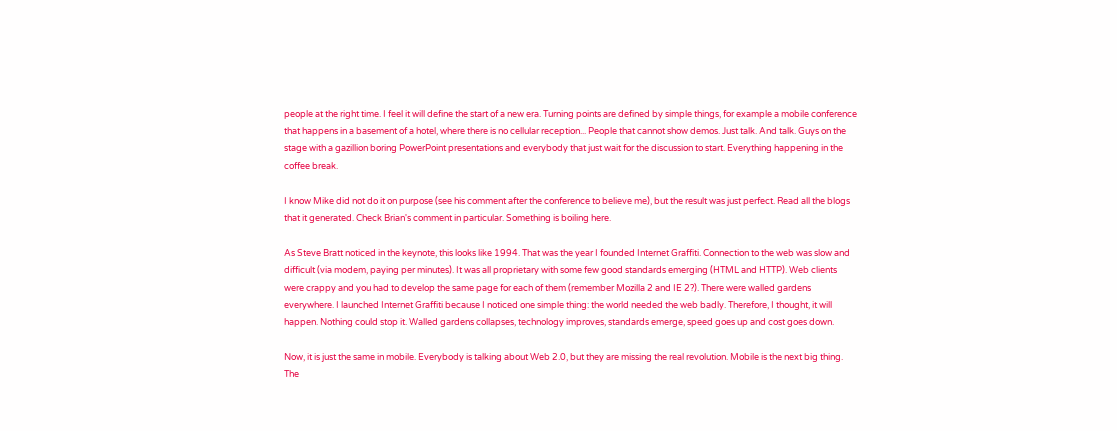people at the right time. I feel it will define the start of a new era. Turning points are defined by simple things, for example a mobile conference that happens in a basement of a hotel, where there is no cellular reception... People that cannot show demos. Just talk. And talk. Guys on the stage with a gazillion boring PowerPoint presentations and everybody that just wait for the discussion to start. Everything happening in the coffee break.

I know Mike did not do it on purpose (see his comment after the conference to believe me), but the result was just perfect. Read all the blogs that it generated. Check Brian's comment in particular. Something is boiling here.

As Steve Bratt noticed in the keynote, this looks like 1994. That was the year I founded Internet Graffiti. Connection to the web was slow and difficult (via modem, paying per minutes). It was all proprietary with some few good standards emerging (HTML and HTTP). Web clients were crappy and you had to develop the same page for each of them (remember Mozilla 2 and IE 2?). There were walled gardens everywhere. I launched Internet Graffiti because I noticed one simple thing: the world needed the web badly. Therefore, I thought, it will happen. Nothing could stop it. Walled gardens collapses, technology improves, standards emerge, speed goes up and cost goes down.

Now, it is just the same in mobile. Everybody is talking about Web 2.0, but they are missing the real revolution. Mobile is the next big thing. The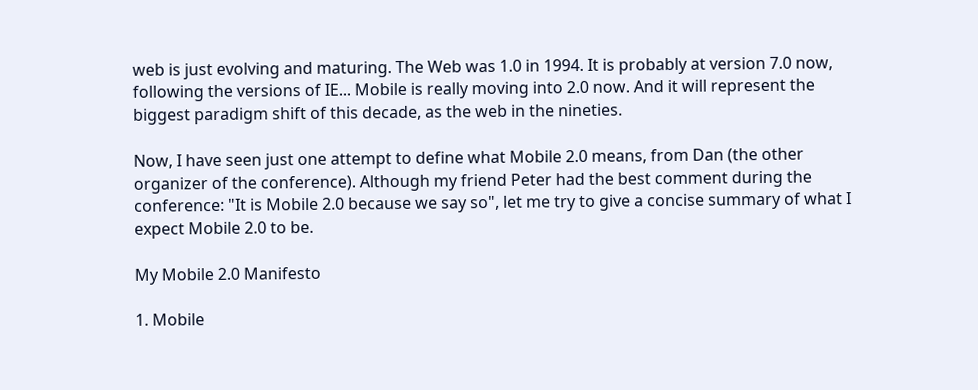web is just evolving and maturing. The Web was 1.0 in 1994. It is probably at version 7.0 now, following the versions of IE... Mobile is really moving into 2.0 now. And it will represent the biggest paradigm shift of this decade, as the web in the nineties.

Now, I have seen just one attempt to define what Mobile 2.0 means, from Dan (the other organizer of the conference). Although my friend Peter had the best comment during the conference: "It is Mobile 2.0 because we say so", let me try to give a concise summary of what I expect Mobile 2.0 to be.

My Mobile 2.0 Manifesto

1. Mobile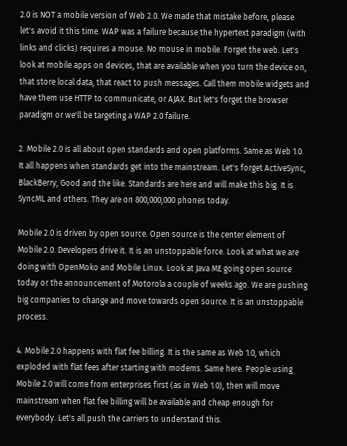2.0 is NOT a mobile version of Web 2.0. We made that mistake before, please let's avoid it this time. WAP was a failure because the hypertext paradigm (with links and clicks) requires a mouse. No mouse in mobile. Forget the web. Let's look at mobile apps on devices, that are available when you turn the device on, that store local data, that react to push messages. Call them mobile widgets and have them use HTTP to communicate, or AJAX. But let's forget the browser paradigm or we'll be targeting a WAP 2.0 failure.

2. Mobile 2.0 is all about open standards and open platforms. Same as Web 1.0. It all happens when standards get into the mainstream. Let's forget ActiveSync, BlackBerry, Good and the like. Standards are here and will make this big. It is SyncML and others. They are on 800,000,000 phones today.

Mobile 2.0 is driven by open source. Open source is the center element of Mobile 2.0. Developers drive it. It is an unstoppable force. Look at what we are doing with OpenMoko and Mobile Linux. Look at Java ME going open source today or the announcement of Motorola a couple of weeks ago. We are pushing big companies to change and move towards open source. It is an unstoppable process.

4. Mobile 2.0 happens with flat fee billing. It is the same as Web 1.0, which exploded with flat fees after starting with modems. Same here. People using Mobile 2.0 will come from enterprises first (as in Web 1.0), then will move mainstream when flat fee billing will be available and cheap enough for everybody. Let's all push the carriers to understand this.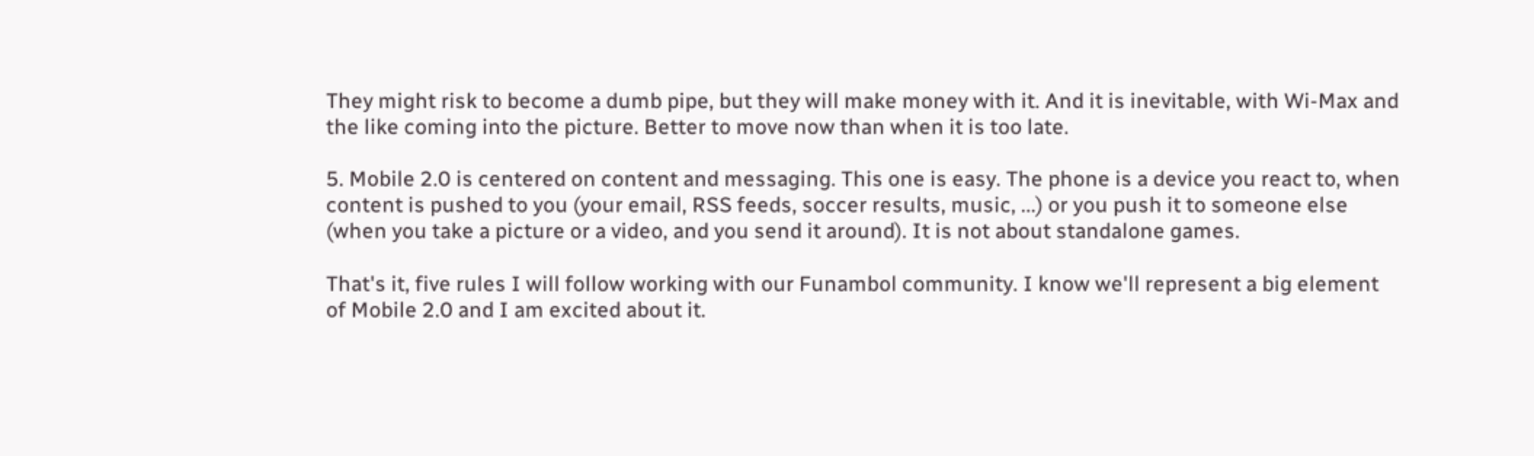They might risk to become a dumb pipe, but they will make money with it. And it is inevitable, with Wi-Max and the like coming into the picture. Better to move now than when it is too late.

5. Mobile 2.0 is centered on content and messaging. This one is easy. The phone is a device you react to, when content is pushed to you (your email, RSS feeds, soccer results, music, ...) or you push it to someone else (when you take a picture or a video, and you send it around). It is not about standalone games.

That's it, five rules I will follow working with our Funambol community. I know we'll represent a big element of Mobile 2.0 and I am excited about it.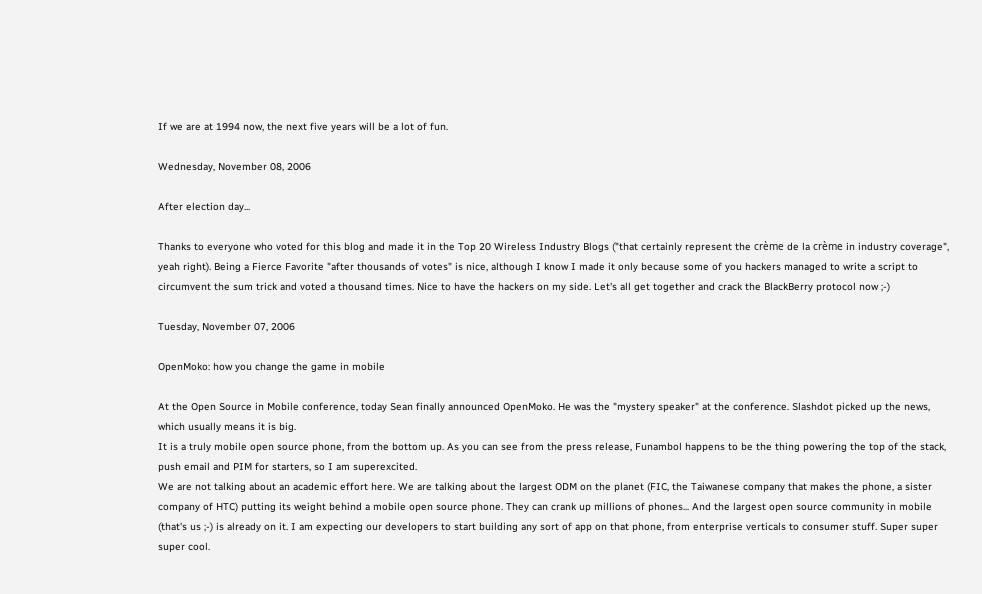If we are at 1994 now, the next five years will be a lot of fun.

Wednesday, November 08, 2006

After election day...

Thanks to everyone who voted for this blog and made it in the Top 20 Wireless Industry Blogs ("that certainly represent the crème de la crème in industry coverage", yeah right). Being a Fierce Favorite "after thousands of votes" is nice, although I know I made it only because some of you hackers managed to write a script to circumvent the sum trick and voted a thousand times. Nice to have the hackers on my side. Let's all get together and crack the BlackBerry protocol now ;-)

Tuesday, November 07, 2006

OpenMoko: how you change the game in mobile

At the Open Source in Mobile conference, today Sean finally announced OpenMoko. He was the "mystery speaker" at the conference. Slashdot picked up the news, which usually means it is big.
It is a truly mobile open source phone, from the bottom up. As you can see from the press release, Funambol happens to be the thing powering the top of the stack, push email and PIM for starters, so I am superexcited.
We are not talking about an academic effort here. We are talking about the largest ODM on the planet (FIC, the Taiwanese company that makes the phone, a sister company of HTC) putting its weight behind a mobile open source phone. They can crank up millions of phones... And the largest open source community in mobile (that's us ;-) is already on it. I am expecting our developers to start building any sort of app on that phone, from enterprise verticals to consumer stuff. Super super super cool.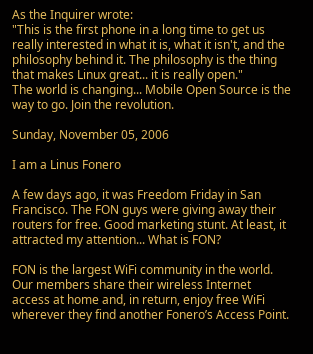As the Inquirer wrote:
"This is the first phone in a long time to get us really interested in what it is, what it isn't, and the philosophy behind it. The philosophy is the thing that makes Linux great... it is really open."
The world is changing... Mobile Open Source is the way to go. Join the revolution.

Sunday, November 05, 2006

I am a Linus Fonero

A few days ago, it was Freedom Friday in San Francisco. The FON guys were giving away their routers for free. Good marketing stunt. At least, it attracted my attention... What is FON?

FON is the largest WiFi community in the world. Our members share their wireless Internet access at home and, in return, enjoy free WiFi wherever they find another Fonero’s Access Point.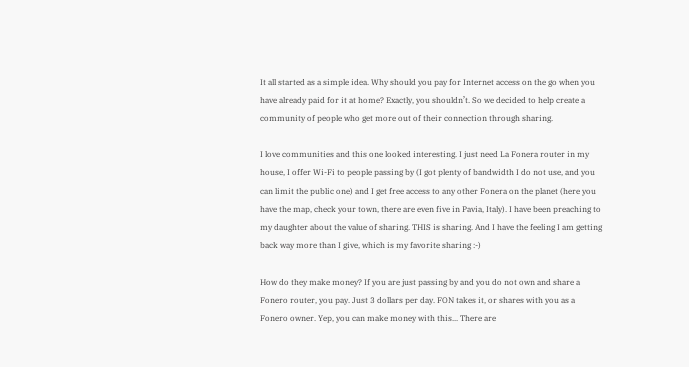It all started as a simple idea. Why should you pay for Internet access on the go when you have already paid for it at home? Exactly, you shouldn’t. So we decided to help create a community of people who get more out of their connection through sharing.

I love communities and this one looked interesting. I just need La Fonera router in my house, I offer Wi-Fi to people passing by (I got plenty of bandwidth I do not use, and you can limit the public one) and I get free access to any other Fonera on the planet (here you have the map, check your town, there are even five in Pavia, Italy). I have been preaching to my daughter about the value of sharing. THIS is sharing. And I have the feeling I am getting back way more than I give, which is my favorite sharing :-)

How do they make money? If you are just passing by and you do not own and share a Fonero router, you pay. Just 3 dollars per day. FON takes it, or shares with you as a Fonero owner. Yep, you can make money with this... There are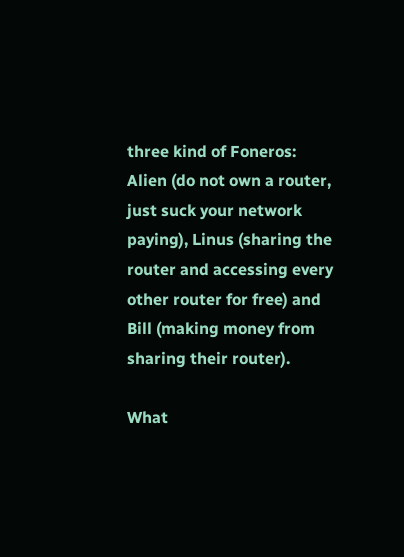three kind of Foneros: Alien (do not own a router, just suck your network paying), Linus (sharing the router and accessing every other router for free) and Bill (making money from sharing their router).

What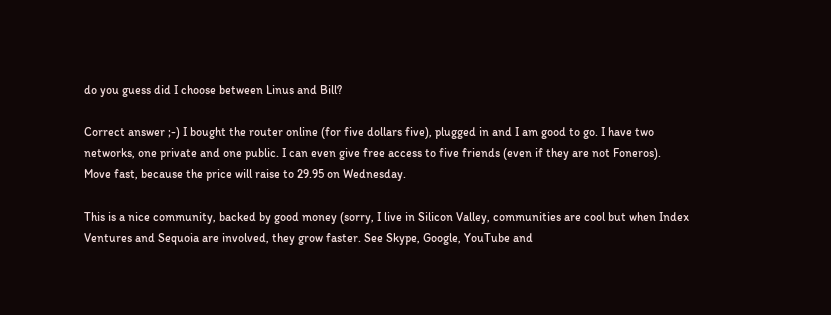do you guess did I choose between Linus and Bill?

Correct answer ;-) I bought the router online (for five dollars five), plugged in and I am good to go. I have two networks, one private and one public. I can even give free access to five friends (even if they are not Foneros).
Move fast, because the price will raise to 29.95 on Wednesday.

This is a nice community, backed by good money (sorry, I live in Silicon Valley, communities are cool but when Index Ventures and Sequoia are involved, they grow faster. See Skype, Google, YouTube and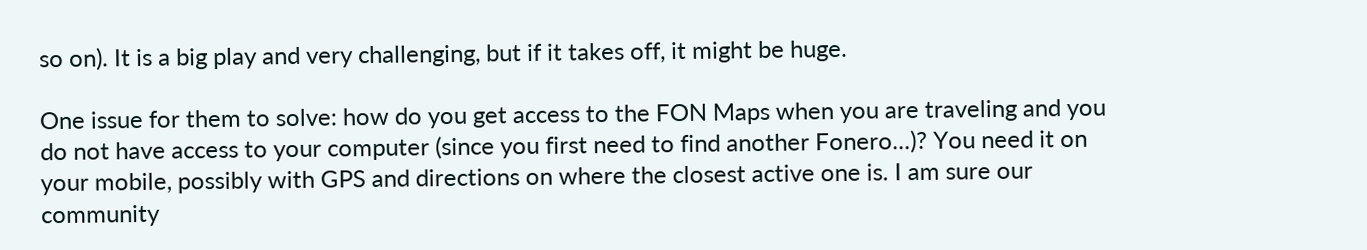so on). It is a big play and very challenging, but if it takes off, it might be huge.

One issue for them to solve: how do you get access to the FON Maps when you are traveling and you do not have access to your computer (since you first need to find another Fonero...)? You need it on your mobile, possibly with GPS and directions on where the closest active one is. I am sure our community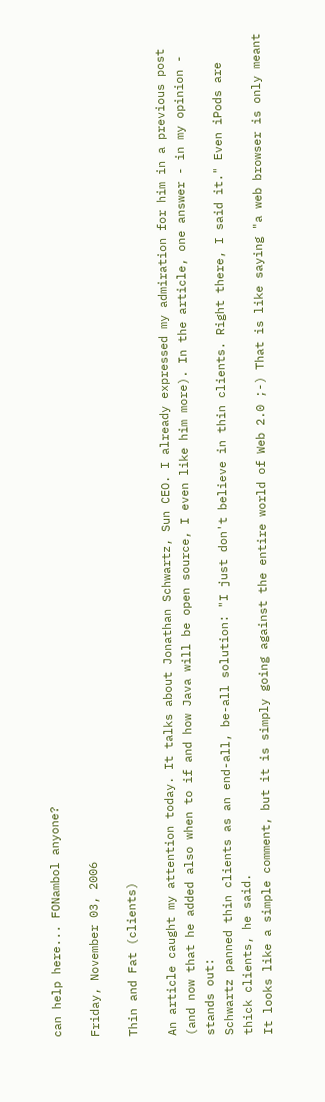can help here... FONambol anyone?

Friday, November 03, 2006

Thin and Fat (clients)

An article caught my attention today. It talks about Jonathan Schwartz, Sun CEO. I already expressed my admiration for him in a previous post (and now that he added also when to if and how Java will be open source, I even like him more). In the article, one answer - in my opinion - stands out:
Schwartz panned thin clients as an end-all, be-all solution: "I just don't believe in thin clients. Right there, I said it." Even iPods are thick clients, he said.
It looks like a simple comment, but it is simply going against the entire world of Web 2.0 ;-) That is like saying "a web browser is only meant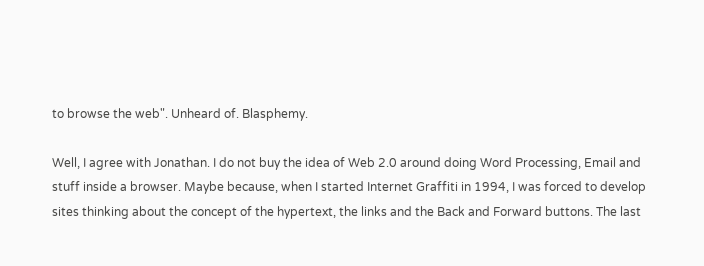to browse the web". Unheard of. Blasphemy.

Well, I agree with Jonathan. I do not buy the idea of Web 2.0 around doing Word Processing, Email and stuff inside a browser. Maybe because, when I started Internet Graffiti in 1994, I was forced to develop sites thinking about the concept of the hypertext, the links and the Back and Forward buttons. The last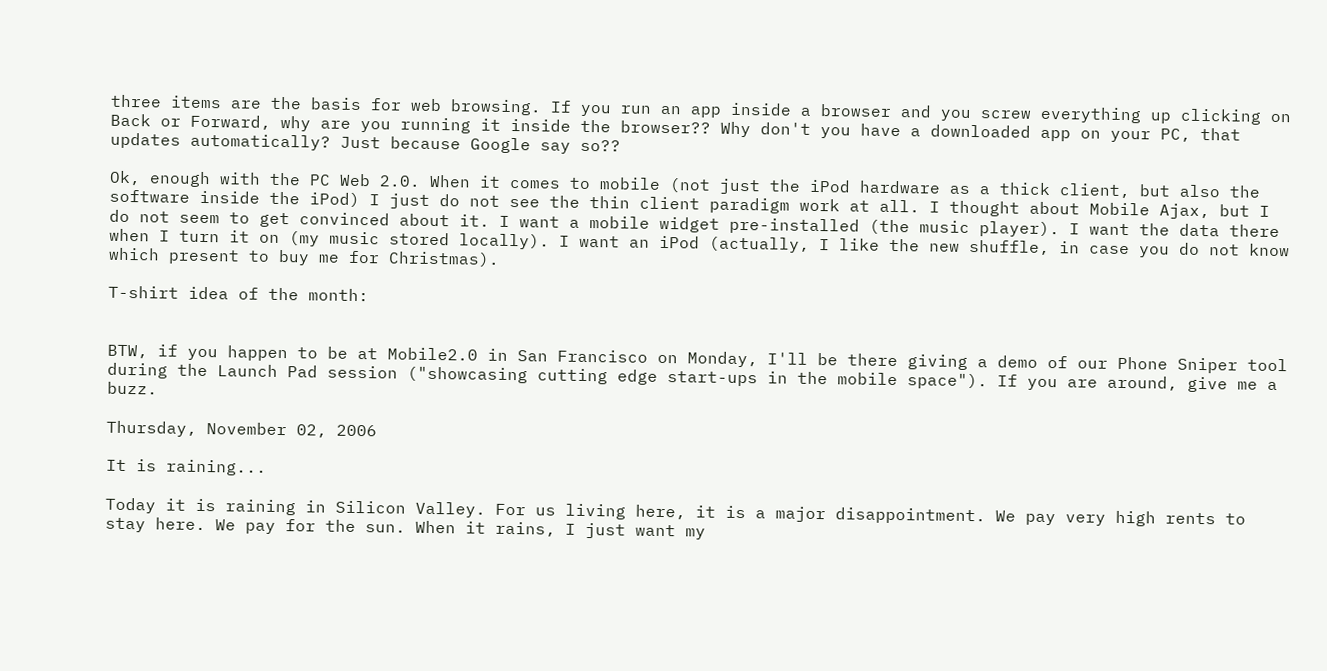three items are the basis for web browsing. If you run an app inside a browser and you screw everything up clicking on Back or Forward, why are you running it inside the browser?? Why don't you have a downloaded app on your PC, that updates automatically? Just because Google say so??

Ok, enough with the PC Web 2.0. When it comes to mobile (not just the iPod hardware as a thick client, but also the software inside the iPod) I just do not see the thin client paradigm work at all. I thought about Mobile Ajax, but I do not seem to get convinced about it. I want a mobile widget pre-installed (the music player). I want the data there when I turn it on (my music stored locally). I want an iPod (actually, I like the new shuffle, in case you do not know which present to buy me for Christmas).

T-shirt idea of the month:


BTW, if you happen to be at Mobile2.0 in San Francisco on Monday, I'll be there giving a demo of our Phone Sniper tool during the Launch Pad session ("showcasing cutting edge start-ups in the mobile space"). If you are around, give me a buzz.

Thursday, November 02, 2006

It is raining...

Today it is raining in Silicon Valley. For us living here, it is a major disappointment. We pay very high rents to stay here. We pay for the sun. When it rains, I just want my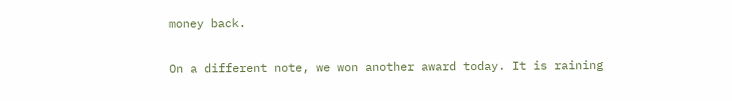money back.

On a different note, we won another award today. It is raining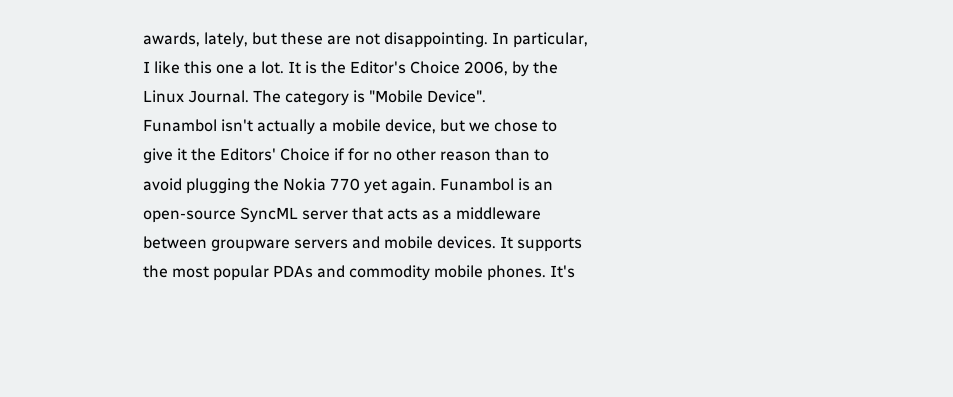awards, lately, but these are not disappointing. In particular, I like this one a lot. It is the Editor's Choice 2006, by the Linux Journal. The category is "Mobile Device".
Funambol isn't actually a mobile device, but we chose to give it the Editors' Choice if for no other reason than to avoid plugging the Nokia 770 yet again. Funambol is an open-source SyncML server that acts as a middleware between groupware servers and mobile devices. It supports the most popular PDAs and commodity mobile phones. It's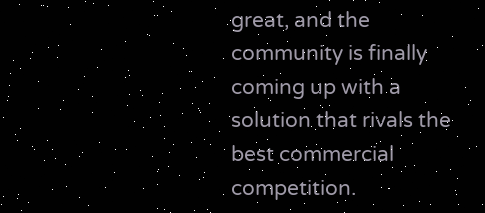great, and the community is finally coming up with a solution that rivals the best commercial competition.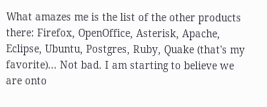What amazes me is the list of the other products there: Firefox, OpenOffice, Asterisk, Apache, Eclipse, Ubuntu, Postgres, Ruby, Quake (that's my favorite)... Not bad. I am starting to believe we are onto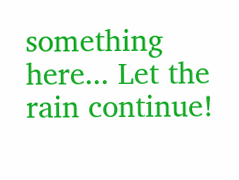something here... Let the rain continue!